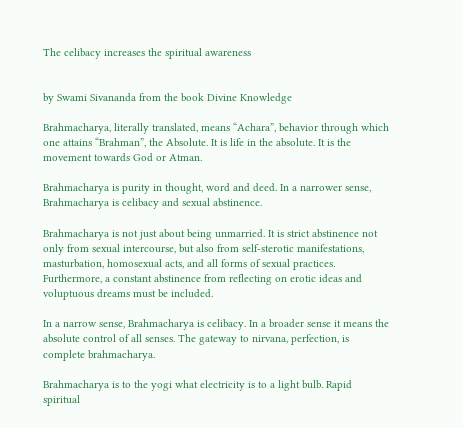The celibacy increases the spiritual awareness


by Swami Sivananda from the book Divine Knowledge

Brahmacharya, literally translated, means “Achara”, behavior through which one attains “Brahman”, the Absolute. It is life in the absolute. It is the movement towards God or Atman.

Brahmacharya is purity in thought, word and deed. In a narrower sense, Brahmacharya is celibacy and sexual abstinence.

Brahmacharya is not just about being unmarried. It is strict abstinence not only from sexual intercourse, but also from self-sterotic manifestations, masturbation, homosexual acts, and all forms of sexual practices. Furthermore, a constant abstinence from reflecting on erotic ideas and voluptuous dreams must be included.

In a narrow sense, Brahmacharya is celibacy. In a broader sense it means the absolute control of all senses. The gateway to nirvana, perfection, is complete brahmacharya.

Brahmacharya is to the yogi what electricity is to a light bulb. Rapid spiritual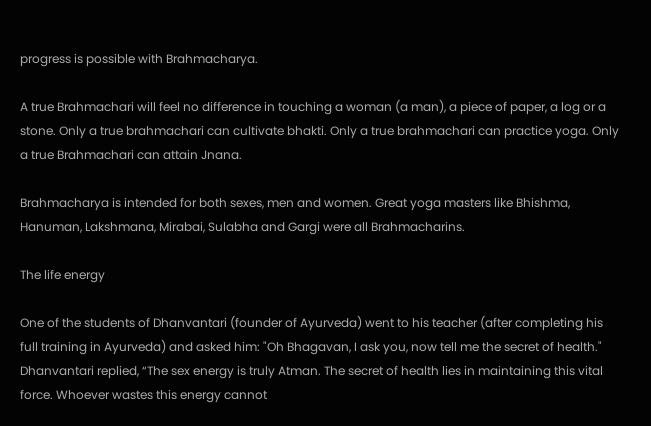progress is possible with Brahmacharya.

A true Brahmachari will feel no difference in touching a woman (a man), a piece of paper, a log or a stone. Only a true brahmachari can cultivate bhakti. Only a true brahmachari can practice yoga. Only a true Brahmachari can attain Jnana.

Brahmacharya is intended for both sexes, men and women. Great yoga masters like Bhishma, Hanuman, Lakshmana, Mirabai, Sulabha and Gargi were all Brahmacharins.

The life energy

One of the students of Dhanvantari (founder of Ayurveda) went to his teacher (after completing his full training in Ayurveda) and asked him: "Oh Bhagavan, I ask you, now tell me the secret of health." Dhanvantari replied, “The sex energy is truly Atman. The secret of health lies in maintaining this vital force. Whoever wastes this energy cannot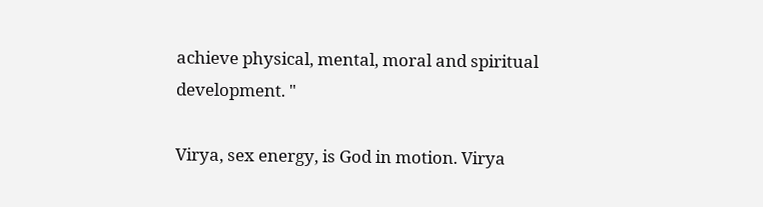achieve physical, mental, moral and spiritual development. "

Virya, sex energy, is God in motion. Virya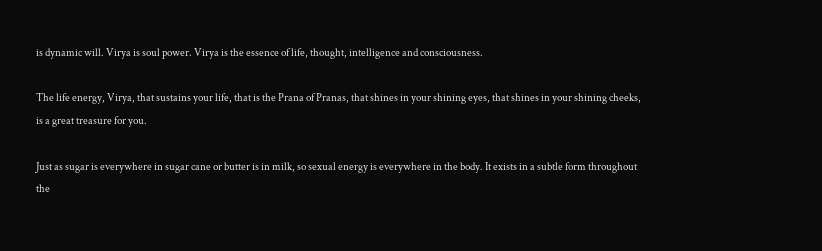is dynamic will. Virya is soul power. Virya is the essence of life, thought, intelligence and consciousness.

The life energy, Virya, that sustains your life, that is the Prana of Pranas, that shines in your shining eyes, that shines in your shining cheeks, is a great treasure for you.

Just as sugar is everywhere in sugar cane or butter is in milk, so sexual energy is everywhere in the body. It exists in a subtle form throughout the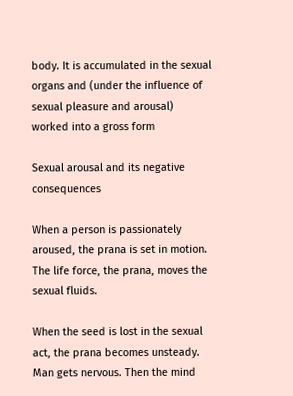body. It is accumulated in the sexual organs and (under the influence of sexual pleasure and arousal) worked into a gross form

Sexual arousal and its negative consequences

When a person is passionately aroused, the prana is set in motion. The life force, the prana, moves the sexual fluids.

When the seed is lost in the sexual act, the prana becomes unsteady. Man gets nervous. Then the mind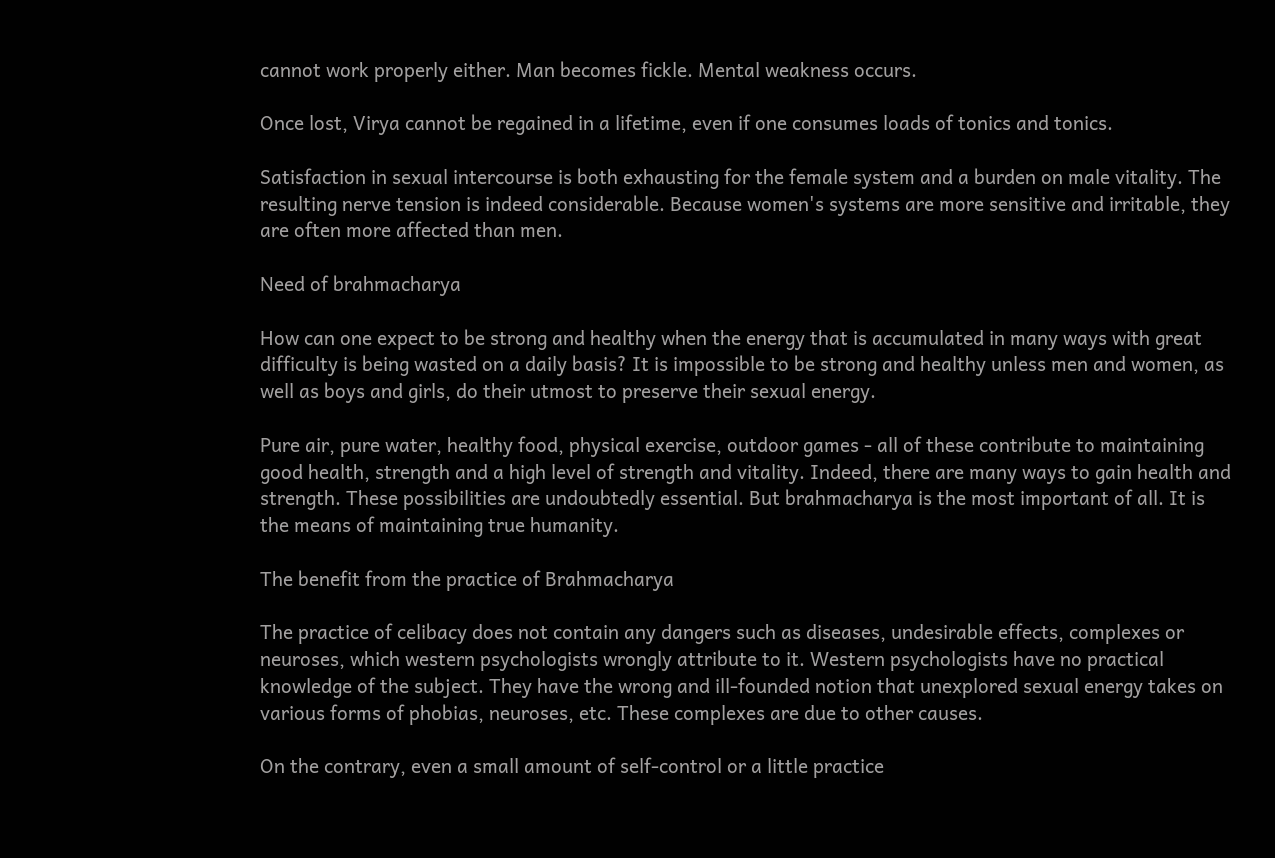cannot work properly either. Man becomes fickle. Mental weakness occurs.

Once lost, Virya cannot be regained in a lifetime, even if one consumes loads of tonics and tonics.

Satisfaction in sexual intercourse is both exhausting for the female system and a burden on male vitality. The resulting nerve tension is indeed considerable. Because women's systems are more sensitive and irritable, they are often more affected than men.

Need of brahmacharya

How can one expect to be strong and healthy when the energy that is accumulated in many ways with great difficulty is being wasted on a daily basis? It is impossible to be strong and healthy unless men and women, as well as boys and girls, do their utmost to preserve their sexual energy.

Pure air, pure water, healthy food, physical exercise, outdoor games - all of these contribute to maintaining good health, strength and a high level of strength and vitality. Indeed, there are many ways to gain health and strength. These possibilities are undoubtedly essential. But brahmacharya is the most important of all. It is the means of maintaining true humanity.

The benefit from the practice of Brahmacharya

The practice of celibacy does not contain any dangers such as diseases, undesirable effects, complexes or neuroses, which western psychologists wrongly attribute to it. Western psychologists have no practical knowledge of the subject. They have the wrong and ill-founded notion that unexplored sexual energy takes on various forms of phobias, neuroses, etc. These complexes are due to other causes.

On the contrary, even a small amount of self-control or a little practice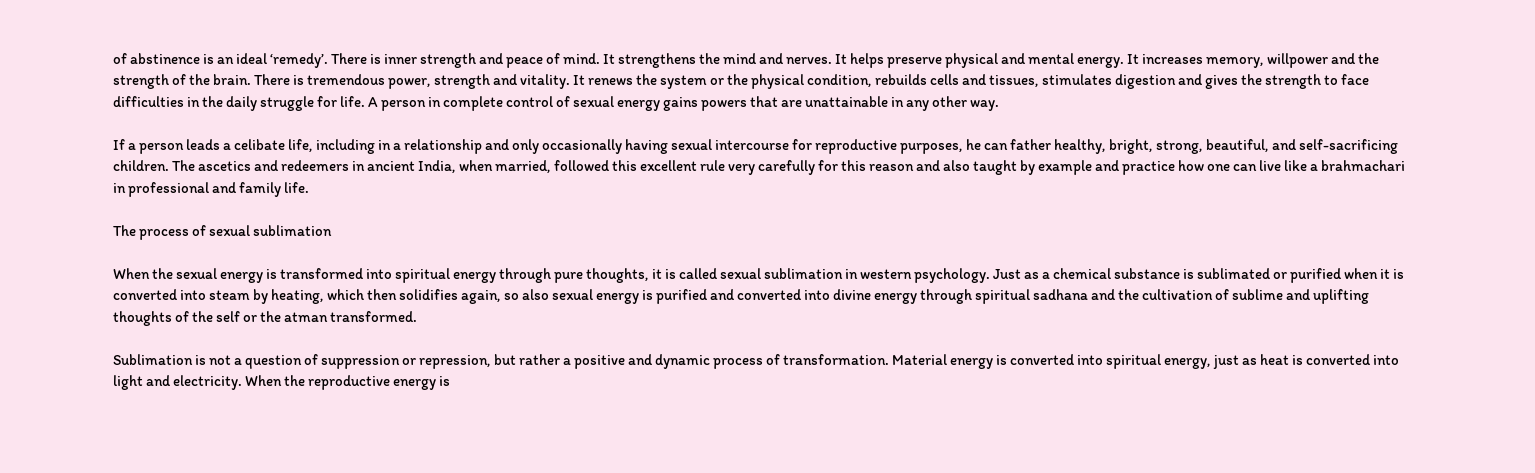of abstinence is an ideal ‘remedy’. There is inner strength and peace of mind. It strengthens the mind and nerves. It helps preserve physical and mental energy. It increases memory, willpower and the strength of the brain. There is tremendous power, strength and vitality. It renews the system or the physical condition, rebuilds cells and tissues, stimulates digestion and gives the strength to face difficulties in the daily struggle for life. A person in complete control of sexual energy gains powers that are unattainable in any other way.

If a person leads a celibate life, including in a relationship and only occasionally having sexual intercourse for reproductive purposes, he can father healthy, bright, strong, beautiful, and self-sacrificing children. The ascetics and redeemers in ancient India, when married, followed this excellent rule very carefully for this reason and also taught by example and practice how one can live like a brahmachari in professional and family life.

The process of sexual sublimation

When the sexual energy is transformed into spiritual energy through pure thoughts, it is called sexual sublimation in western psychology. Just as a chemical substance is sublimated or purified when it is converted into steam by heating, which then solidifies again, so also sexual energy is purified and converted into divine energy through spiritual sadhana and the cultivation of sublime and uplifting thoughts of the self or the atman transformed.

Sublimation is not a question of suppression or repression, but rather a positive and dynamic process of transformation. Material energy is converted into spiritual energy, just as heat is converted into light and electricity. When the reproductive energy is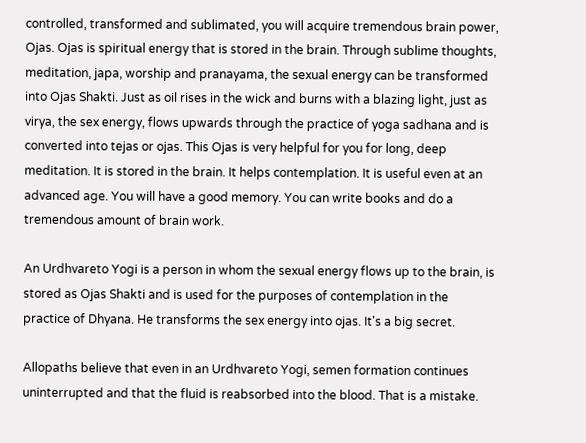controlled, transformed and sublimated, you will acquire tremendous brain power, Ojas. Ojas is spiritual energy that is stored in the brain. Through sublime thoughts, meditation, japa, worship and pranayama, the sexual energy can be transformed into Ojas Shakti. Just as oil rises in the wick and burns with a blazing light, just as virya, the sex energy, flows upwards through the practice of yoga sadhana and is converted into tejas or ojas. This Ojas is very helpful for you for long, deep meditation. It is stored in the brain. It helps contemplation. It is useful even at an advanced age. You will have a good memory. You can write books and do a tremendous amount of brain work.

An Urdhvareto Yogi is a person in whom the sexual energy flows up to the brain, is stored as Ojas Shakti and is used for the purposes of contemplation in the practice of Dhyana. He transforms the sex energy into ojas. It's a big secret.

Allopaths believe that even in an Urdhvareto Yogi, semen formation continues uninterrupted and that the fluid is reabsorbed into the blood. That is a mistake.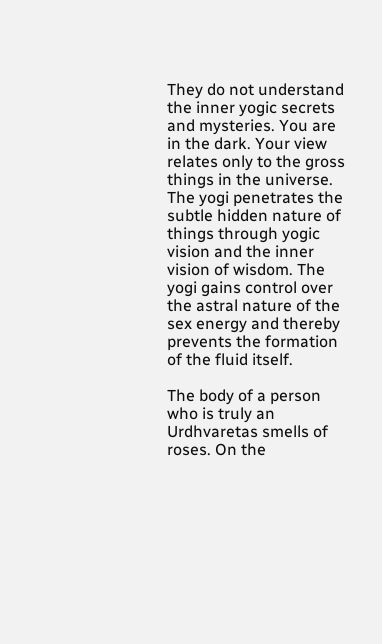They do not understand the inner yogic secrets and mysteries. You are in the dark. Your view relates only to the gross things in the universe. The yogi penetrates the subtle hidden nature of things through yogic vision and the inner vision of wisdom. The yogi gains control over the astral nature of the sex energy and thereby prevents the formation of the fluid itself.

The body of a person who is truly an Urdhvaretas smells of roses. On the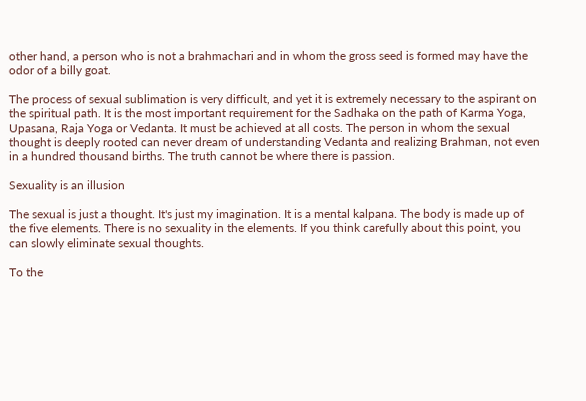other hand, a person who is not a brahmachari and in whom the gross seed is formed may have the odor of a billy goat.

The process of sexual sublimation is very difficult, and yet it is extremely necessary to the aspirant on the spiritual path. It is the most important requirement for the Sadhaka on the path of Karma Yoga, Upasana, Raja Yoga or Vedanta. It must be achieved at all costs. The person in whom the sexual thought is deeply rooted can never dream of understanding Vedanta and realizing Brahman, not even in a hundred thousand births. The truth cannot be where there is passion.

Sexuality is an illusion

The sexual is just a thought. It's just my imagination. It is a mental kalpana. The body is made up of the five elements. There is no sexuality in the elements. If you think carefully about this point, you can slowly eliminate sexual thoughts.

To the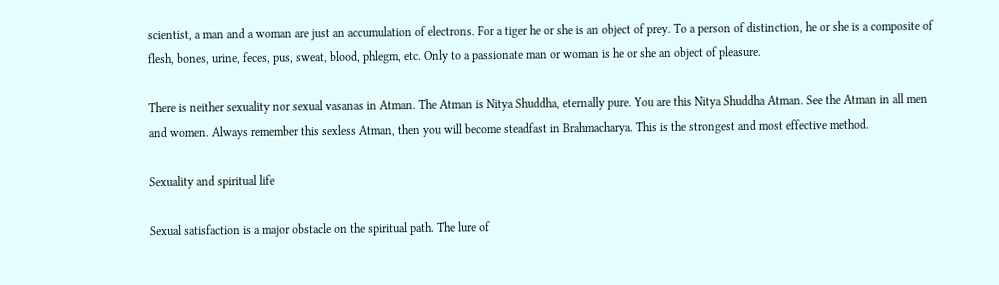scientist, a man and a woman are just an accumulation of electrons. For a tiger he or she is an object of prey. To a person of distinction, he or she is a composite of flesh, bones, urine, feces, pus, sweat, blood, phlegm, etc. Only to a passionate man or woman is he or she an object of pleasure.

There is neither sexuality nor sexual vasanas in Atman. The Atman is Nitya Shuddha, eternally pure. You are this Nitya Shuddha Atman. See the Atman in all men and women. Always remember this sexless Atman, then you will become steadfast in Brahmacharya. This is the strongest and most effective method.

Sexuality and spiritual life

Sexual satisfaction is a major obstacle on the spiritual path. The lure of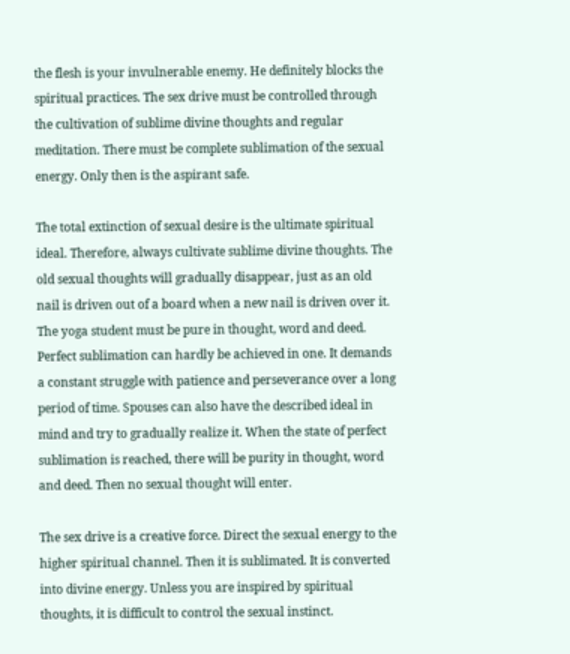the flesh is your invulnerable enemy. He definitely blocks the spiritual practices. The sex drive must be controlled through the cultivation of sublime divine thoughts and regular meditation. There must be complete sublimation of the sexual energy. Only then is the aspirant safe.

The total extinction of sexual desire is the ultimate spiritual ideal. Therefore, always cultivate sublime divine thoughts. The old sexual thoughts will gradually disappear, just as an old nail is driven out of a board when a new nail is driven over it. The yoga student must be pure in thought, word and deed. Perfect sublimation can hardly be achieved in one. It demands a constant struggle with patience and perseverance over a long period of time. Spouses can also have the described ideal in mind and try to gradually realize it. When the state of perfect sublimation is reached, there will be purity in thought, word and deed. Then no sexual thought will enter.

The sex drive is a creative force. Direct the sexual energy to the higher spiritual channel. Then it is sublimated. It is converted into divine energy. Unless you are inspired by spiritual thoughts, it is difficult to control the sexual instinct.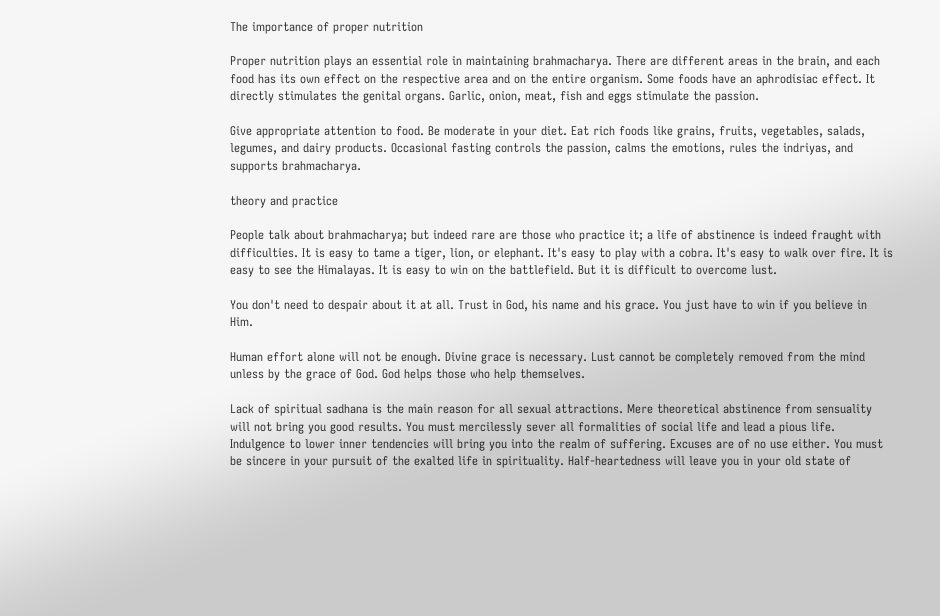The importance of proper nutrition

Proper nutrition plays an essential role in maintaining brahmacharya. There are different areas in the brain, and each food has its own effect on the respective area and on the entire organism. Some foods have an aphrodisiac effect. It directly stimulates the genital organs. Garlic, onion, meat, fish and eggs stimulate the passion.

Give appropriate attention to food. Be moderate in your diet. Eat rich foods like grains, fruits, vegetables, salads, legumes, and dairy products. Occasional fasting controls the passion, calms the emotions, rules the indriyas, and supports brahmacharya.

theory and practice

People talk about brahmacharya; but indeed rare are those who practice it; a life of abstinence is indeed fraught with difficulties. It is easy to tame a tiger, lion, or elephant. It's easy to play with a cobra. It's easy to walk over fire. It is easy to see the Himalayas. It is easy to win on the battlefield. But it is difficult to overcome lust.

You don't need to despair about it at all. Trust in God, his name and his grace. You just have to win if you believe in Him.

Human effort alone will not be enough. Divine grace is necessary. Lust cannot be completely removed from the mind unless by the grace of God. God helps those who help themselves.

Lack of spiritual sadhana is the main reason for all sexual attractions. Mere theoretical abstinence from sensuality will not bring you good results. You must mercilessly sever all formalities of social life and lead a pious life. Indulgence to lower inner tendencies will bring you into the realm of suffering. Excuses are of no use either. You must be sincere in your pursuit of the exalted life in spirituality. Half-heartedness will leave you in your old state of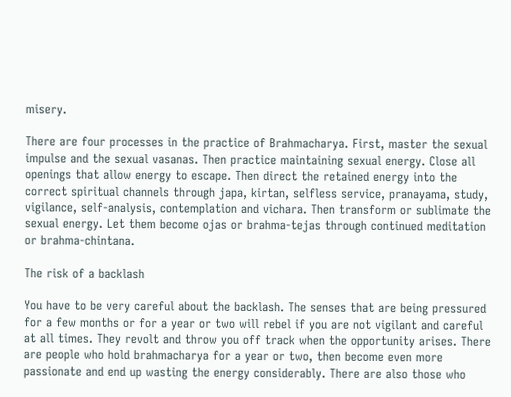misery.

There are four processes in the practice of Brahmacharya. First, master the sexual impulse and the sexual vasanas. Then practice maintaining sexual energy. Close all openings that allow energy to escape. Then direct the retained energy into the correct spiritual channels through japa, kirtan, selfless service, pranayama, study, vigilance, self-analysis, contemplation and vichara. Then transform or sublimate the sexual energy. Let them become ojas or brahma-tejas through continued meditation or brahma-chintana.

The risk of a backlash

You have to be very careful about the backlash. The senses that are being pressured for a few months or for a year or two will rebel if you are not vigilant and careful at all times. They revolt and throw you off track when the opportunity arises. There are people who hold brahmacharya for a year or two, then become even more passionate and end up wasting the energy considerably. There are also those who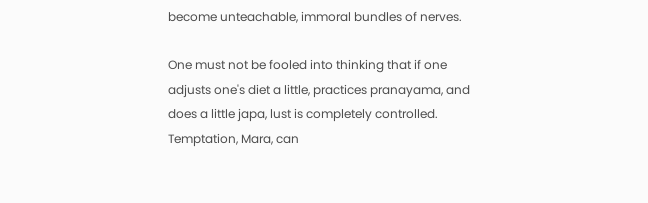become unteachable, immoral bundles of nerves.

One must not be fooled into thinking that if one adjusts one's diet a little, practices pranayama, and does a little japa, lust is completely controlled. Temptation, Mara, can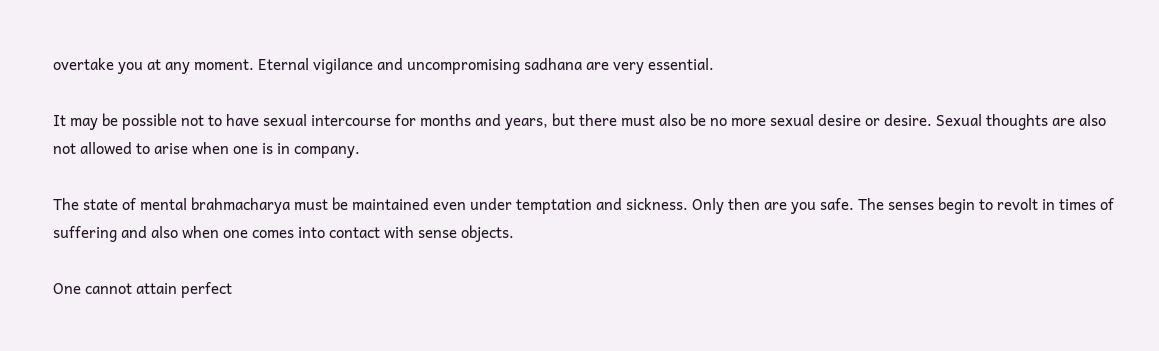overtake you at any moment. Eternal vigilance and uncompromising sadhana are very essential.

It may be possible not to have sexual intercourse for months and years, but there must also be no more sexual desire or desire. Sexual thoughts are also not allowed to arise when one is in company.

The state of mental brahmacharya must be maintained even under temptation and sickness. Only then are you safe. The senses begin to revolt in times of suffering and also when one comes into contact with sense objects.

One cannot attain perfect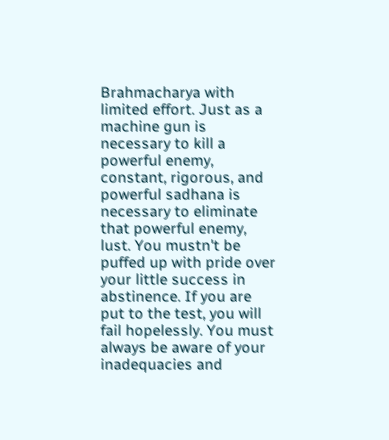Brahmacharya with limited effort. Just as a machine gun is necessary to kill a powerful enemy, constant, rigorous, and powerful sadhana is necessary to eliminate that powerful enemy, lust. You mustn't be puffed up with pride over your little success in abstinence. If you are put to the test, you will fail hopelessly. You must always be aware of your inadequacies and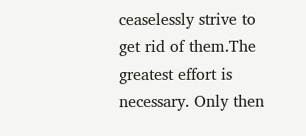ceaselessly strive to get rid of them.The greatest effort is necessary. Only then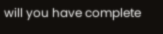will you have complete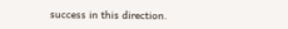success in this direction.